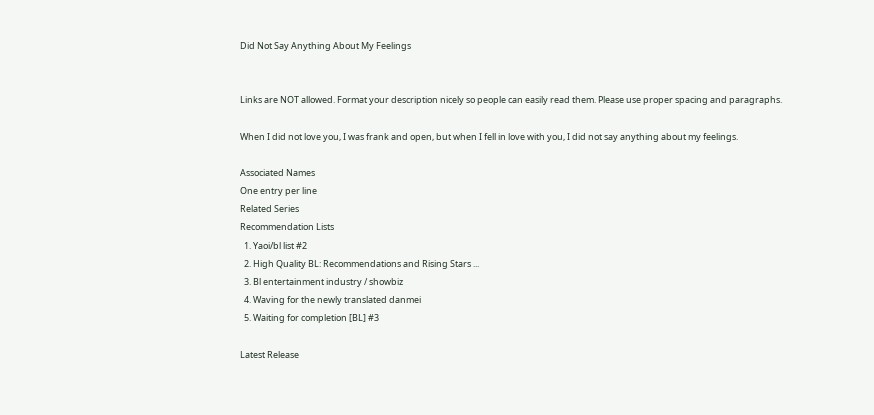Did Not Say Anything About My Feelings


Links are NOT allowed. Format your description nicely so people can easily read them. Please use proper spacing and paragraphs.

When I did not love you, I was frank and open, but when I fell in love with you, I did not say anything about my feelings.

Associated Names
One entry per line
Related Series
Recommendation Lists
  1. Yaoi/bl list #2
  2. High Quality BL: Recommendations and Rising Stars ...
  3. Bl entertainment industry / showbiz
  4. Waving for the newly translated danmei
  5. Waiting for completion [BL] #3

Latest Release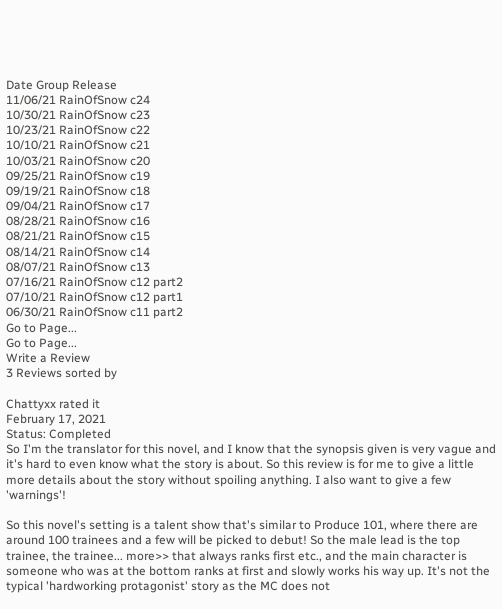Date Group Release
11/06/21 RainOfSnow c24
10/30/21 RainOfSnow c23
10/23/21 RainOfSnow c22
10/10/21 RainOfSnow c21
10/03/21 RainOfSnow c20
09/25/21 RainOfSnow c19
09/19/21 RainOfSnow c18
09/04/21 RainOfSnow c17
08/28/21 RainOfSnow c16
08/21/21 RainOfSnow c15
08/14/21 RainOfSnow c14
08/07/21 RainOfSnow c13
07/16/21 RainOfSnow c12 part2
07/10/21 RainOfSnow c12 part1
06/30/21 RainOfSnow c11 part2
Go to Page...
Go to Page...
Write a Review
3 Reviews sorted by

Chattyxx rated it
February 17, 2021
Status: Completed
So I'm the translator for this novel, and I know that the synopsis given is very vague and it's hard to even know what the story is about. So this review is for me to give a little more details about the story without spoiling anything. I also want to give a few 'warnings'!

So this novel's setting is a talent show that's similar to Produce 101, where there are around 100 trainees and a few will be picked to debut! So the male lead is the top trainee, the trainee... more>> that always ranks first etc., and the main character is someone who was at the bottom ranks at first and slowly works his way up. It's not the typical 'hardworking protagonist' story as the MC does not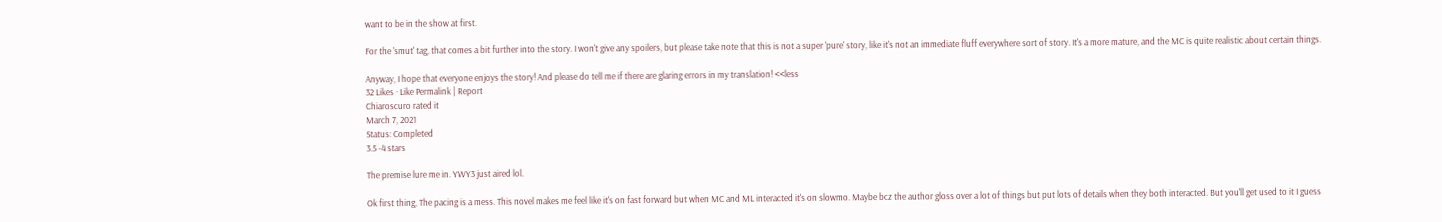want to be in the show at first.

For the 'smut' tag, that comes a bit further into the story. I won't give any spoilers, but please take note that this is not a super 'pure' story, like it's not an immediate fluff everywhere sort of story. It's a more mature, and the MC is quite realistic about certain things.

Anyway, I hope that everyone enjoys the story! And please do tell me if there are glaring errors in my translation! <<less
32 Likes · Like Permalink | Report
Chiaroscuro rated it
March 7, 2021
Status: Completed
3.5 -4 stars

The premise lure me in. YWY3 just aired lol.

Ok first thing, The pacing is a mess. This novel makes me feel like it's on fast forward but when MC and ML interacted it's on slowmo. Maybe bcz the author gloss over a lot of things but put lots of details when they both interacted. But you'll get used to it I guess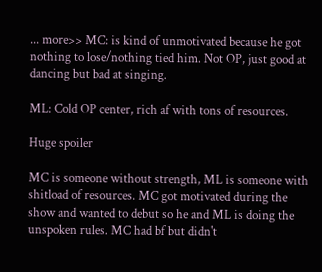... more>> MC: is kind of unmotivated because he got nothing to lose/nothing tied him. Not OP, just good at dancing but bad at singing.

ML: Cold OP center, rich af with tons of resources.

Huge spoiler

MC is someone without strength, ML is someone with shitload of resources. MC got motivated during the show and wanted to debut so he and ML is doing the unspoken rules. MC had bf but didn't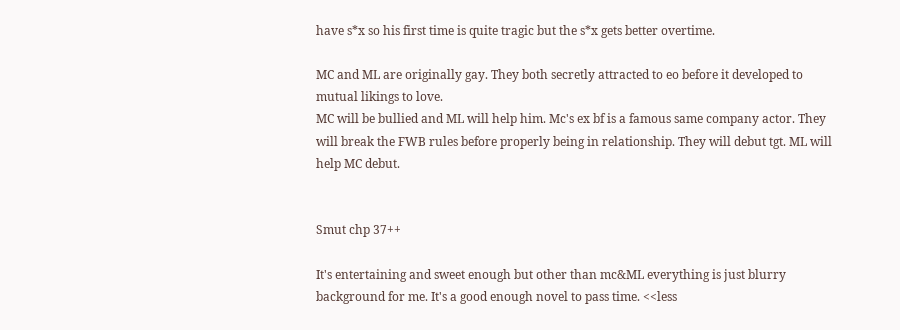have s*x so his first time is quite tragic but the s*x gets better overtime.

MC and ML are originally gay. They both secretly attracted to eo before it developed to mutual likings to love.
MC will be bullied and ML will help him. Mc's ex bf is a famous same company actor. They will break the FWB rules before properly being in relationship. They will debut tgt. ML will help MC debut.


Smut chp 37++

It's entertaining and sweet enough but other than mc&ML everything is just blurry background for me. It's a good enough novel to pass time. <<less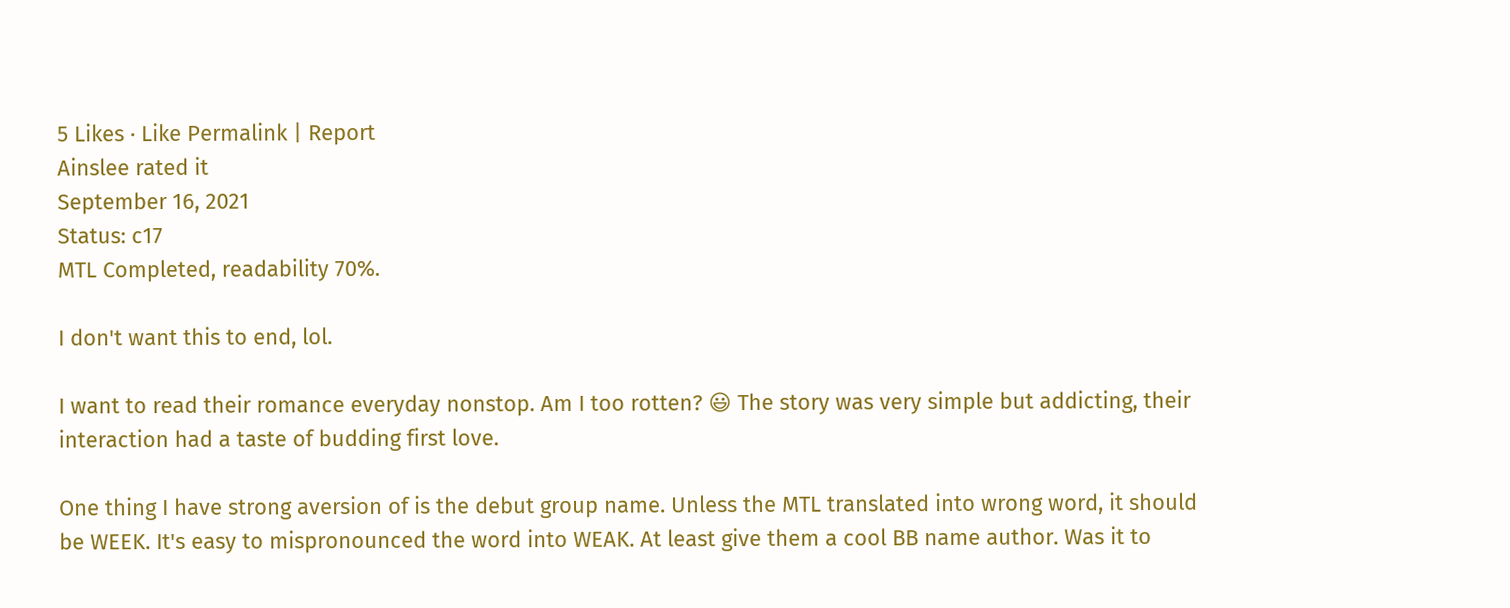5 Likes · Like Permalink | Report
Ainslee rated it
September 16, 2021
Status: c17
MTL Completed, readability 70%.

I don't want this to end, lol.

I want to read their romance everyday nonstop. Am I too rotten? 😃 The story was very simple but addicting, their interaction had a taste of budding first love.

One thing I have strong aversion of is the debut group name. Unless the MTL translated into wrong word, it should be WEEK. It's easy to mispronounced the word into WEAK. At least give them a cool BB name author. Was it to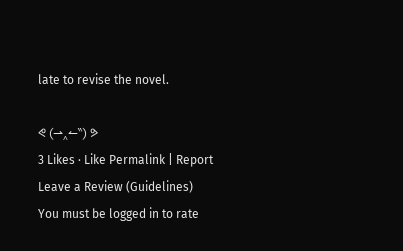late to revise the novel.

ᕙ (⇀‸↼‶) ᕗ
3 Likes · Like Permalink | Report
Leave a Review (Guidelines)
You must be logged in to rate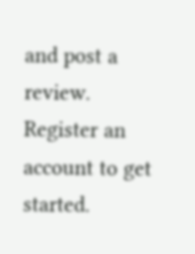and post a review. Register an account to get started.